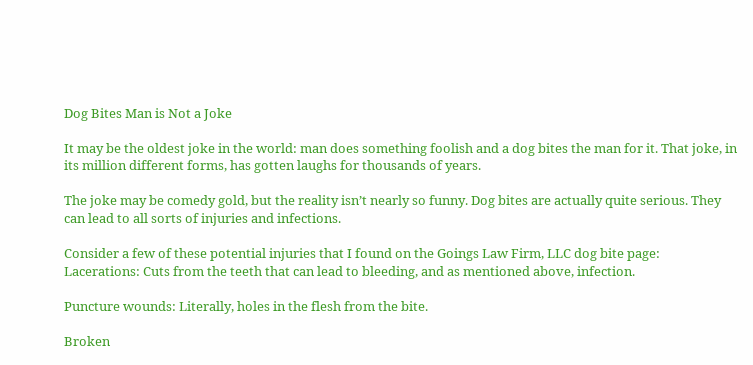Dog Bites Man is Not a Joke

It may be the oldest joke in the world: man does something foolish and a dog bites the man for it. That joke, in its million different forms, has gotten laughs for thousands of years.

The joke may be comedy gold, but the reality isn’t nearly so funny. Dog bites are actually quite serious. They can lead to all sorts of injuries and infections.

Consider a few of these potential injuries that I found on the Goings Law Firm, LLC dog bite page:
Lacerations: Cuts from the teeth that can lead to bleeding, and as mentioned above, infection.

Puncture wounds: Literally, holes in the flesh from the bite.

Broken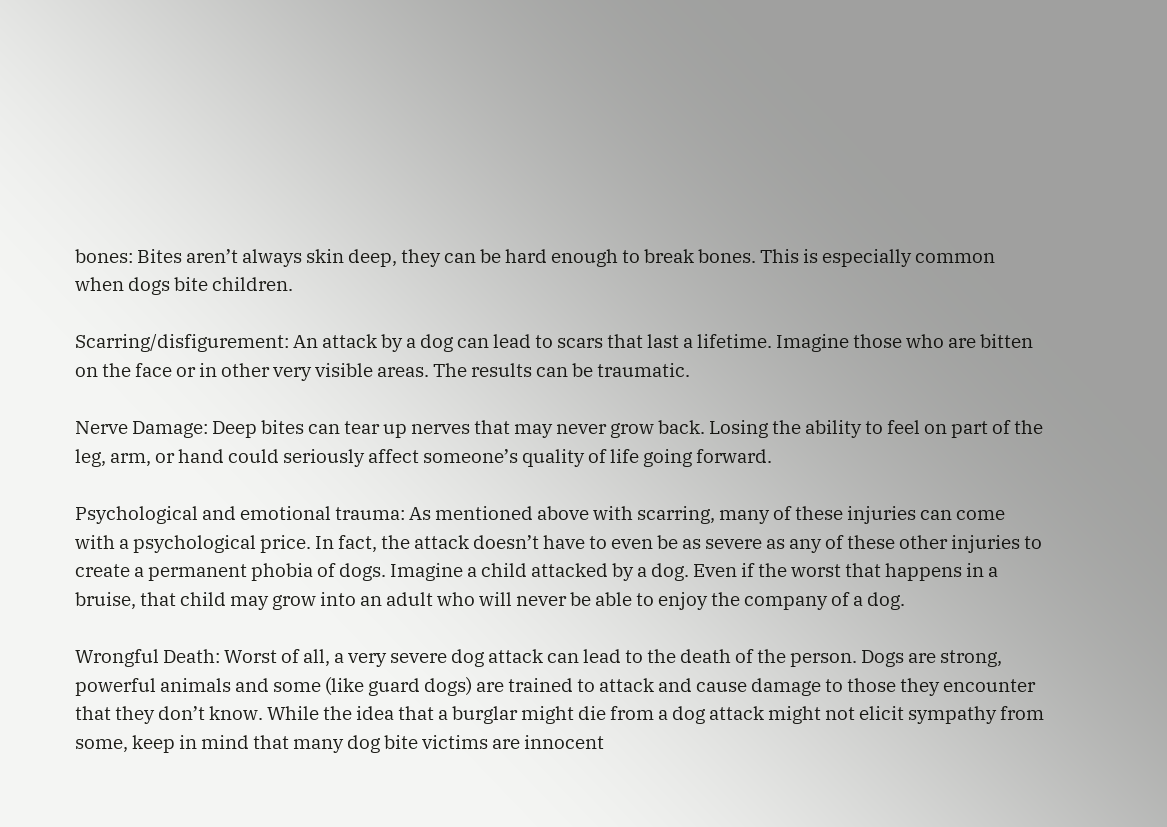bones: Bites aren’t always skin deep, they can be hard enough to break bones. This is especially common when dogs bite children.

Scarring/disfigurement: An attack by a dog can lead to scars that last a lifetime. Imagine those who are bitten on the face or in other very visible areas. The results can be traumatic.

Nerve Damage: Deep bites can tear up nerves that may never grow back. Losing the ability to feel on part of the leg, arm, or hand could seriously affect someone’s quality of life going forward.

Psychological and emotional trauma: As mentioned above with scarring, many of these injuries can come with a psychological price. In fact, the attack doesn’t have to even be as severe as any of these other injuries to create a permanent phobia of dogs. Imagine a child attacked by a dog. Even if the worst that happens in a bruise, that child may grow into an adult who will never be able to enjoy the company of a dog.

Wrongful Death: Worst of all, a very severe dog attack can lead to the death of the person. Dogs are strong, powerful animals and some (like guard dogs) are trained to attack and cause damage to those they encounter that they don’t know. While the idea that a burglar might die from a dog attack might not elicit sympathy from some, keep in mind that many dog bite victims are innocent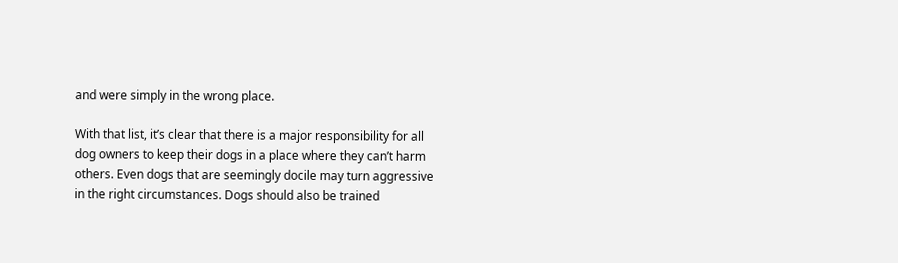and were simply in the wrong place.

With that list, it’s clear that there is a major responsibility for all dog owners to keep their dogs in a place where they can’t harm others. Even dogs that are seemingly docile may turn aggressive in the right circumstances. Dogs should also be trained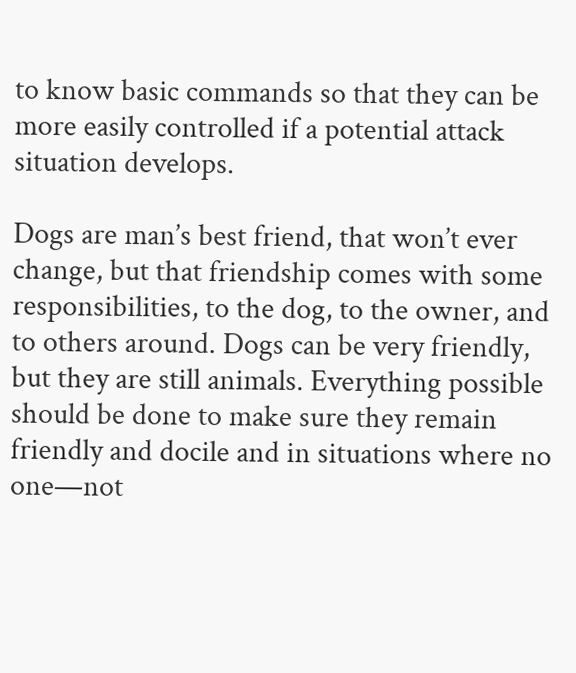to know basic commands so that they can be more easily controlled if a potential attack situation develops.

Dogs are man’s best friend, that won’t ever change, but that friendship comes with some responsibilities, to the dog, to the owner, and to others around. Dogs can be very friendly, but they are still animals. Everything possible should be done to make sure they remain friendly and docile and in situations where no one—not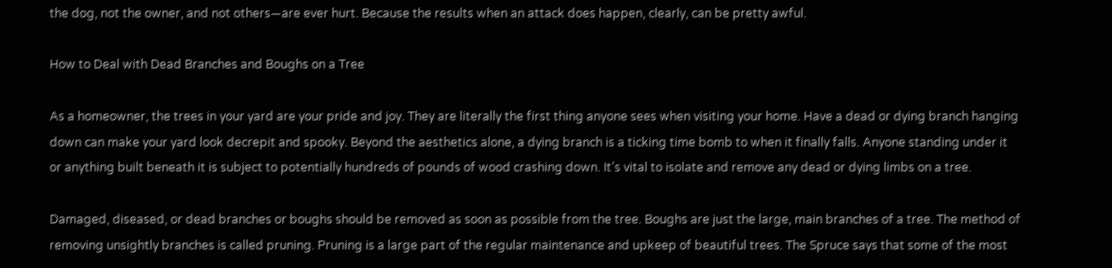the dog, not the owner, and not others—are ever hurt. Because the results when an attack does happen, clearly, can be pretty awful.

How to Deal with Dead Branches and Boughs on a Tree

As a homeowner, the trees in your yard are your pride and joy. They are literally the first thing anyone sees when visiting your home. Have a dead or dying branch hanging down can make your yard look decrepit and spooky. Beyond the aesthetics alone, a dying branch is a ticking time bomb to when it finally falls. Anyone standing under it or anything built beneath it is subject to potentially hundreds of pounds of wood crashing down. It’s vital to isolate and remove any dead or dying limbs on a tree.

Damaged, diseased, or dead branches or boughs should be removed as soon as possible from the tree. Boughs are just the large, main branches of a tree. The method of removing unsightly branches is called pruning. Pruning is a large part of the regular maintenance and upkeep of beautiful trees. The Spruce says that some of the most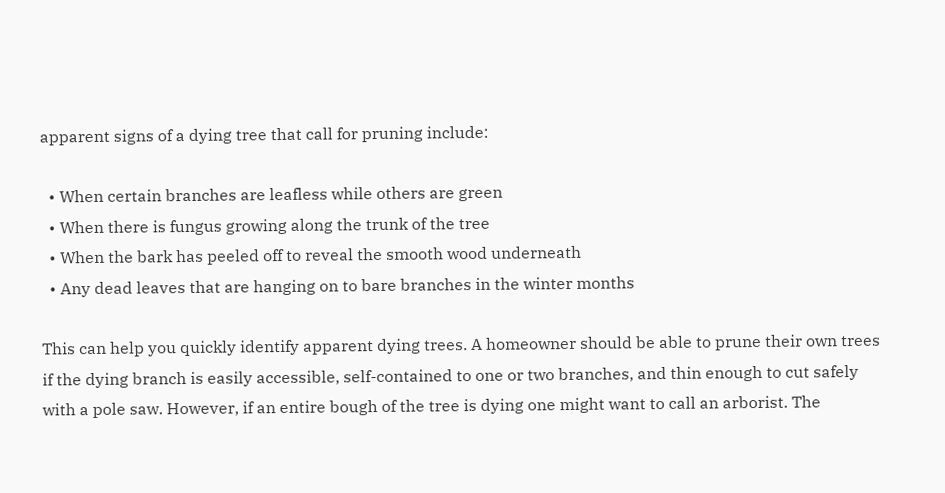apparent signs of a dying tree that call for pruning include:

  • When certain branches are leafless while others are green
  • When there is fungus growing along the trunk of the tree
  • When the bark has peeled off to reveal the smooth wood underneath
  • Any dead leaves that are hanging on to bare branches in the winter months

This can help you quickly identify apparent dying trees. A homeowner should be able to prune their own trees if the dying branch is easily accessible, self-contained to one or two branches, and thin enough to cut safely with a pole saw. However, if an entire bough of the tree is dying one might want to call an arborist. The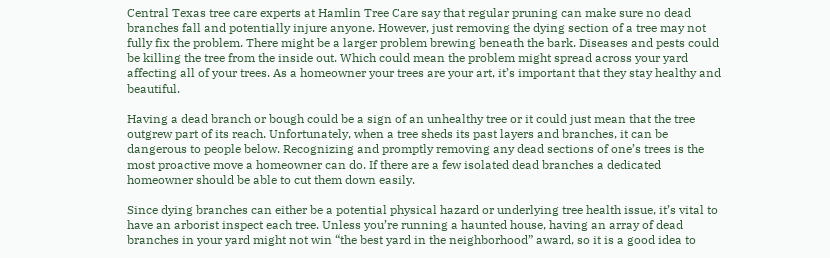Central Texas tree care experts at Hamlin Tree Care say that regular pruning can make sure no dead branches fall and potentially injure anyone. However, just removing the dying section of a tree may not fully fix the problem. There might be a larger problem brewing beneath the bark. Diseases and pests could be killing the tree from the inside out. Which could mean the problem might spread across your yard affecting all of your trees. As a homeowner your trees are your art, it’s important that they stay healthy and beautiful.

Having a dead branch or bough could be a sign of an unhealthy tree or it could just mean that the tree outgrew part of its reach. Unfortunately, when a tree sheds its past layers and branches, it can be dangerous to people below. Recognizing and promptly removing any dead sections of one’s trees is the most proactive move a homeowner can do. If there are a few isolated dead branches a dedicated homeowner should be able to cut them down easily.

Since dying branches can either be a potential physical hazard or underlying tree health issue, it’s vital to have an arborist inspect each tree. Unless you’re running a haunted house, having an array of dead branches in your yard might not win “the best yard in the neighborhood” award, so it is a good idea to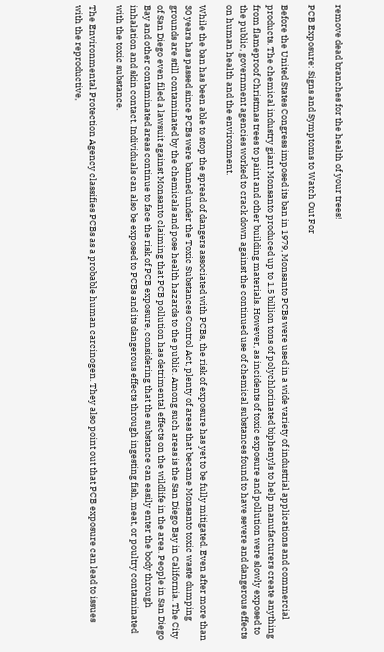remove dead branches for the health of your trees!

PCB Exposure: Signs and Symptoms to Watch Out For

Before the United States Congress imposed its ban in 1979, Monsanto PCBs were used in a wide variety of industrial applications and commercial products. The chemical industry giant Monsanto produced up to 1.5 billion tons of polychlorinated biphenyls to help manufacturers create anything from flameproof Christmas trees to paint and other building materials. However, as incidents of toxic exposure and pollution were slowly exposed to the public, government agencies worked to crack down against the continued use of chemical substances found to have severe and dangerous effects on human health and the environment.

While the ban has been able to stop the spread of dangers associated with PCBs, the risk of exposure has yet to be fully mitigated. Even after more than 30 years has passed since PCBs were banned under the Toxic Substances Control Act, plenty of areas that became Monsanto toxic waste dumping grounds are still contaminated by the chemicals and pose health hazards to the public. Among such areas is the San Diego Bay in California. The City of San Diego even filed a lawsuit against Monsanto claiming that PCB pollution has detrimental effects on the wildlife in the area. People in San Diego Bay and other contaminated areas continue to face the risk of PCB exposure, considering that the substance can easily enter the body through inhalation and skin contact. Individuals can also be exposed to PCBs and its dangerous effects through ingesting fish, meat, or poultry contaminated with the toxic substance.

The Environmental Protection Agency classifies PCBs as a probable human carcinogen. They also point out that PCB exposure can lead to issues with the reproductive,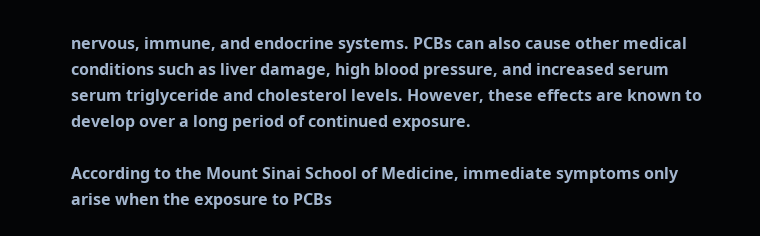nervous, immune, and endocrine systems. PCBs can also cause other medical conditions such as liver damage, high blood pressure, and increased serum serum triglyceride and cholesterol levels. However, these effects are known to develop over a long period of continued exposure.

According to the Mount Sinai School of Medicine, immediate symptoms only arise when the exposure to PCBs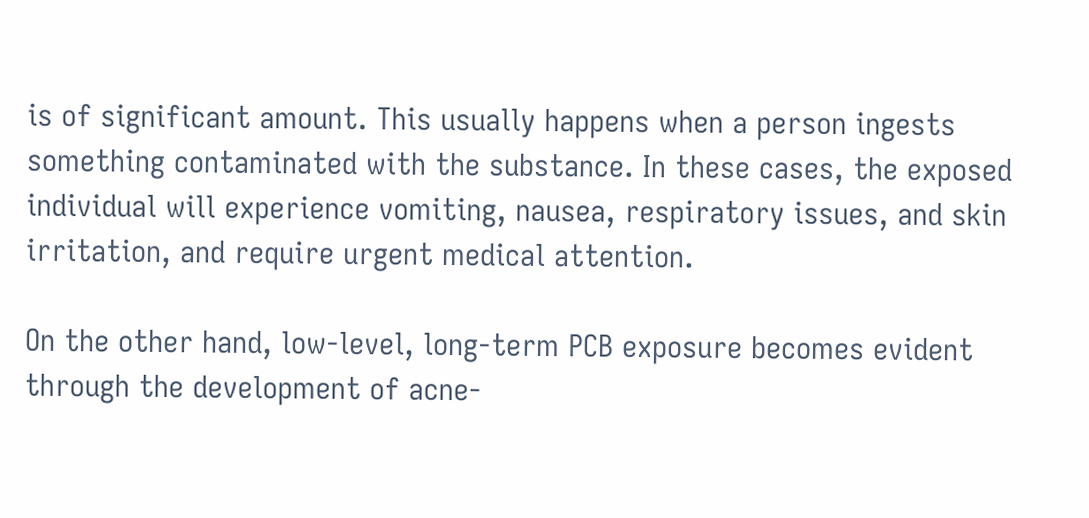is of significant amount. This usually happens when a person ingests something contaminated with the substance. In these cases, the exposed individual will experience vomiting, nausea, respiratory issues, and skin irritation, and require urgent medical attention.

On the other hand, low-level, long-term PCB exposure becomes evident through the development of acne-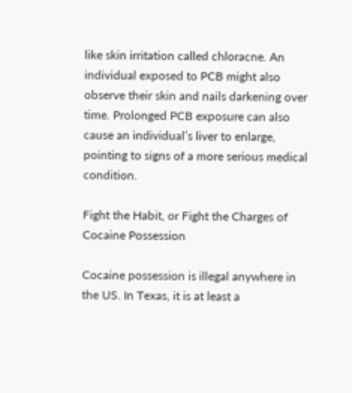like skin irritation called chloracne. An individual exposed to PCB might also observe their skin and nails darkening over time. Prolonged PCB exposure can also cause an individual’s liver to enlarge, pointing to signs of a more serious medical condition.

Fight the Habit, or Fight the Charges of Cocaine Possession

Cocaine possession is illegal anywhere in the US. In Texas, it is at least a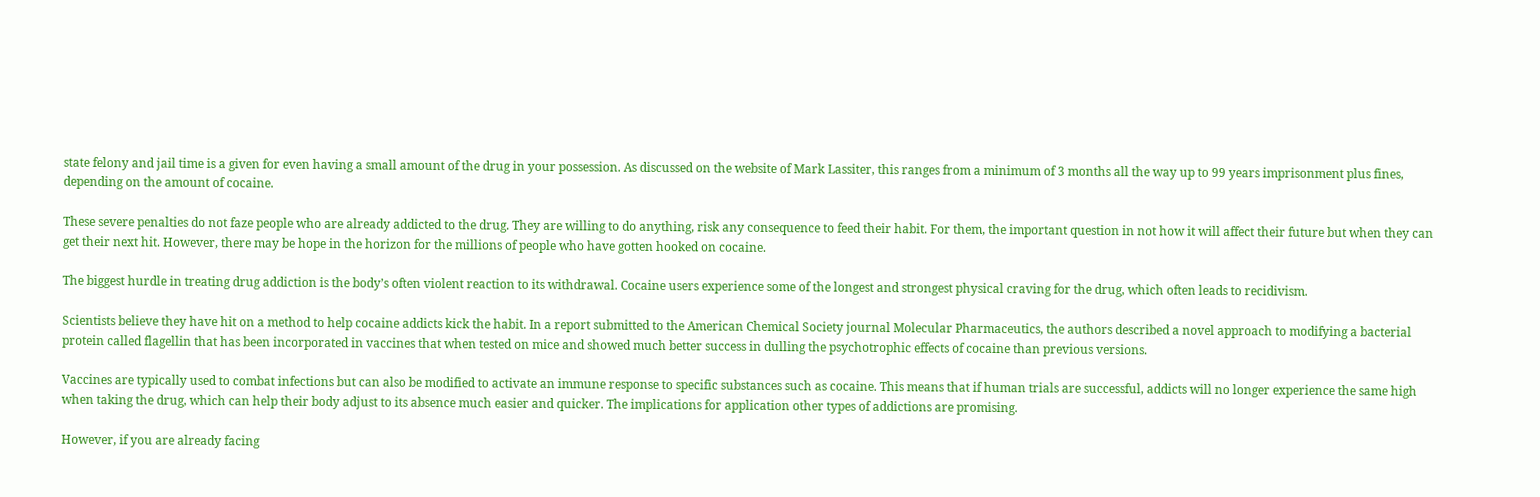state felony and jail time is a given for even having a small amount of the drug in your possession. As discussed on the website of Mark Lassiter, this ranges from a minimum of 3 months all the way up to 99 years imprisonment plus fines, depending on the amount of cocaine.

These severe penalties do not faze people who are already addicted to the drug. They are willing to do anything, risk any consequence to feed their habit. For them, the important question in not how it will affect their future but when they can get their next hit. However, there may be hope in the horizon for the millions of people who have gotten hooked on cocaine.

The biggest hurdle in treating drug addiction is the body’s often violent reaction to its withdrawal. Cocaine users experience some of the longest and strongest physical craving for the drug, which often leads to recidivism.

Scientists believe they have hit on a method to help cocaine addicts kick the habit. In a report submitted to the American Chemical Society journal Molecular Pharmaceutics, the authors described a novel approach to modifying a bacterial protein called flagellin that has been incorporated in vaccines that when tested on mice and showed much better success in dulling the psychotrophic effects of cocaine than previous versions.

Vaccines are typically used to combat infections but can also be modified to activate an immune response to specific substances such as cocaine. This means that if human trials are successful, addicts will no longer experience the same high when taking the drug, which can help their body adjust to its absence much easier and quicker. The implications for application other types of addictions are promising.

However, if you are already facing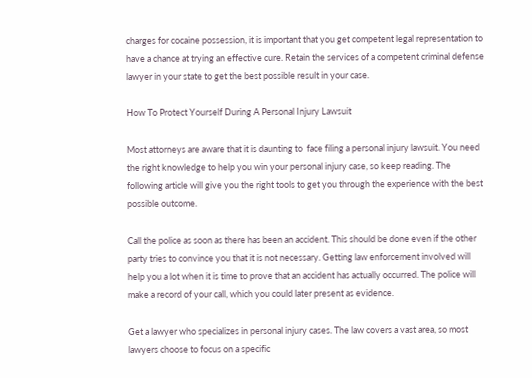charges for cocaine possession, it is important that you get competent legal representation to have a chance at trying an effective cure. Retain the services of a competent criminal defense lawyer in your state to get the best possible result in your case.

How To Protect Yourself During A Personal Injury Lawsuit

Most attorneys are aware that it is daunting to  face filing a personal injury lawsuit. You need the right knowledge to help you win your personal injury case, so keep reading. The following article will give you the right tools to get you through the experience with the best possible outcome.

Call the police as soon as there has been an accident. This should be done even if the other party tries to convince you that it is not necessary. Getting law enforcement involved will help you a lot when it is time to prove that an accident has actually occurred. The police will make a record of your call, which you could later present as evidence.

Get a lawyer who specializes in personal injury cases. The law covers a vast area, so most lawyers choose to focus on a specific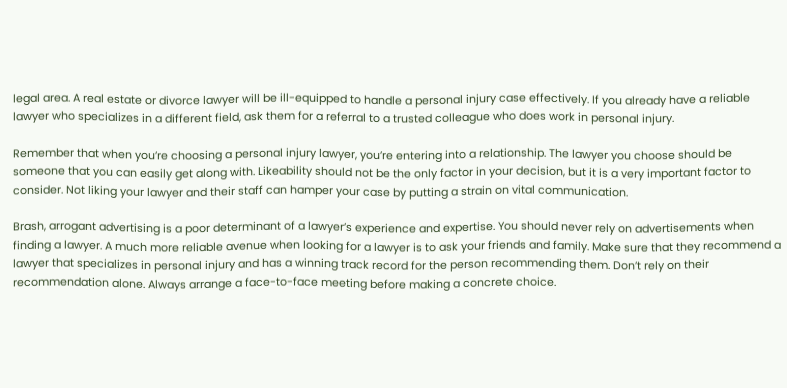legal area. A real estate or divorce lawyer will be ill-equipped to handle a personal injury case effectively. If you already have a reliable lawyer who specializes in a different field, ask them for a referral to a trusted colleague who does work in personal injury.

Remember that when you’re choosing a personal injury lawyer, you’re entering into a relationship. The lawyer you choose should be someone that you can easily get along with. Likeability should not be the only factor in your decision, but it is a very important factor to consider. Not liking your lawyer and their staff can hamper your case by putting a strain on vital communication.

Brash, arrogant advertising is a poor determinant of a lawyer’s experience and expertise. You should never rely on advertisements when finding a lawyer. A much more reliable avenue when looking for a lawyer is to ask your friends and family. Make sure that they recommend a lawyer that specializes in personal injury and has a winning track record for the person recommending them. Don’t rely on their recommendation alone. Always arrange a face-to-face meeting before making a concrete choice.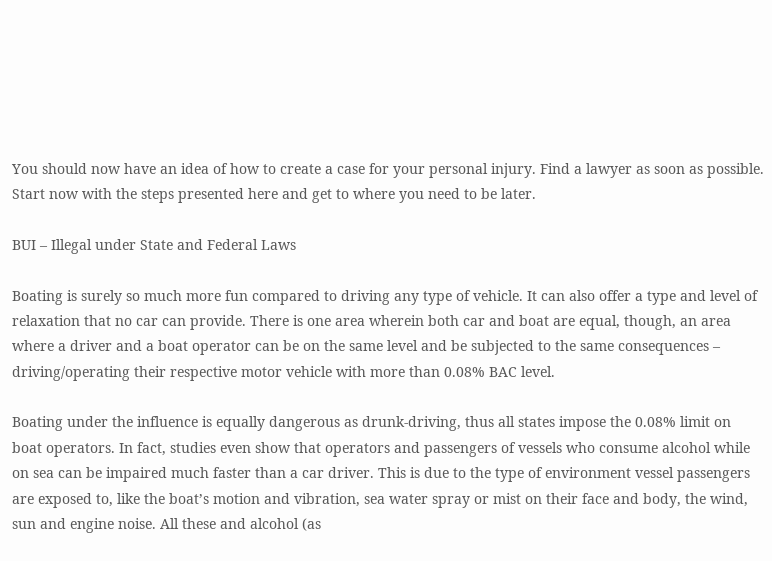You should now have an idea of how to create a case for your personal injury. Find a lawyer as soon as possible. Start now with the steps presented here and get to where you need to be later.

BUI – Illegal under State and Federal Laws

Boating is surely so much more fun compared to driving any type of vehicle. It can also offer a type and level of relaxation that no car can provide. There is one area wherein both car and boat are equal, though, an area where a driver and a boat operator can be on the same level and be subjected to the same consequences – driving/operating their respective motor vehicle with more than 0.08% BAC level.

Boating under the influence is equally dangerous as drunk-driving, thus all states impose the 0.08% limit on boat operators. In fact, studies even show that operators and passengers of vessels who consume alcohol while on sea can be impaired much faster than a car driver. This is due to the type of environment vessel passengers are exposed to, like the boat’s motion and vibration, sea water spray or mist on their face and body, the wind, sun and engine noise. All these and alcohol (as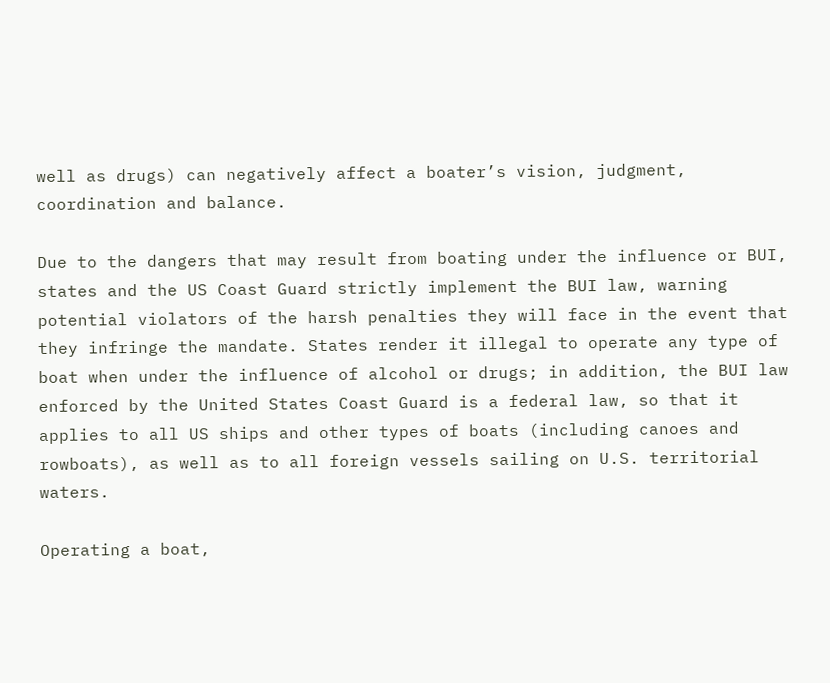well as drugs) can negatively affect a boater’s vision, judgment, coordination and balance.

Due to the dangers that may result from boating under the influence or BUI, states and the US Coast Guard strictly implement the BUI law, warning potential violators of the harsh penalties they will face in the event that they infringe the mandate. States render it illegal to operate any type of boat when under the influence of alcohol or drugs; in addition, the BUI law enforced by the United States Coast Guard is a federal law, so that it applies to all US ships and other types of boats (including canoes and rowboats), as well as to all foreign vessels sailing on U.S. territorial waters.

Operating a boat,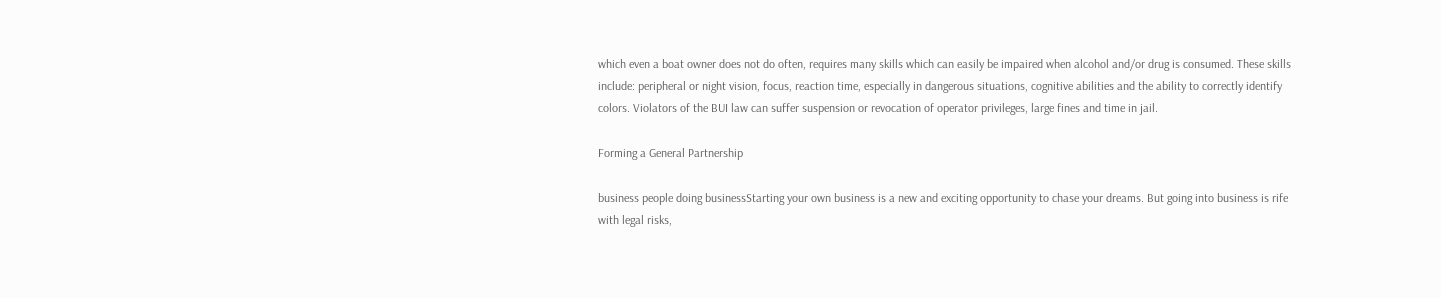which even a boat owner does not do often, requires many skills which can easily be impaired when alcohol and/or drug is consumed. These skills include: peripheral or night vision, focus, reaction time, especially in dangerous situations, cognitive abilities and the ability to correctly identify colors. Violators of the BUI law can suffer suspension or revocation of operator privileges, large fines and time in jail.

Forming a General Partnership

business people doing businessStarting your own business is a new and exciting opportunity to chase your dreams. But going into business is rife with legal risks,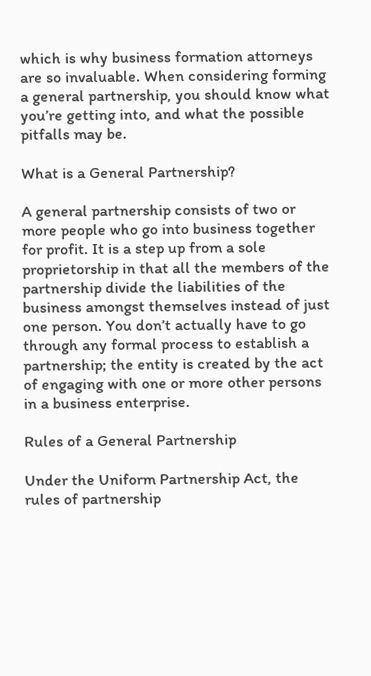which is why business formation attorneys are so invaluable. When considering forming a general partnership, you should know what you’re getting into, and what the possible pitfalls may be.

What is a General Partnership?

A general partnership consists of two or more people who go into business together for profit. It is a step up from a sole proprietorship in that all the members of the partnership divide the liabilities of the business amongst themselves instead of just one person. You don’t actually have to go through any formal process to establish a partnership; the entity is created by the act of engaging with one or more other persons in a business enterprise.

Rules of a General Partnership

Under the Uniform Partnership Act, the rules of partnership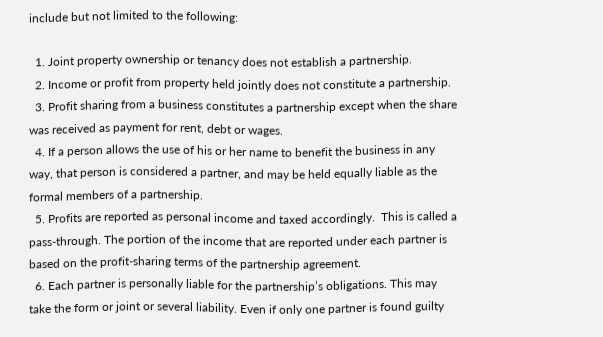include but not limited to the following:

  1. Joint property ownership or tenancy does not establish a partnership.
  2. Income or profit from property held jointly does not constitute a partnership.
  3. Profit sharing from a business constitutes a partnership except when the share was received as payment for rent, debt or wages.
  4. If a person allows the use of his or her name to benefit the business in any way, that person is considered a partner, and may be held equally liable as the formal members of a partnership.
  5. Profits are reported as personal income and taxed accordingly.  This is called a pass-through. The portion of the income that are reported under each partner is based on the profit-sharing terms of the partnership agreement.
  6. Each partner is personally liable for the partnership’s obligations. This may take the form or joint or several liability. Even if only one partner is found guilty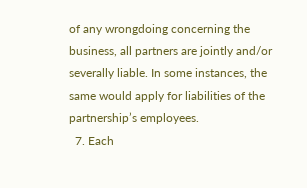of any wrongdoing concerning the business, all partners are jointly and/or severally liable. In some instances, the same would apply for liabilities of the partnership’s employees.
  7. Each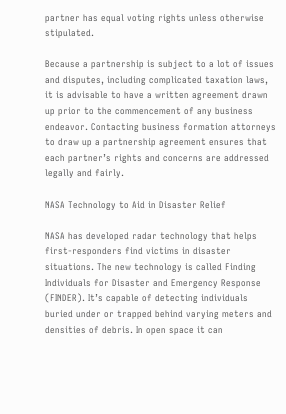partner has equal voting rights unless otherwise stipulated.

Because a partnership is subject to a lot of issues and disputes, including complicated taxation laws, it is advisable to have a written agreement drawn up prior to the commencement of any business endeavor. Contacting business formation attorneys to draw up a partnership agreement ensures that each partner’s rights and concerns are addressed legally and fairly.

NASA Technology to Aid in Disaster Relief

NASA has developed radar technology that helps first-responders find victims in disaster situations. The new technology is called Finding Individuals for Disaster and Emergency Response (FINDER). It’s capable of detecting individuals buried under or trapped behind varying meters and densities of debris. In open space it can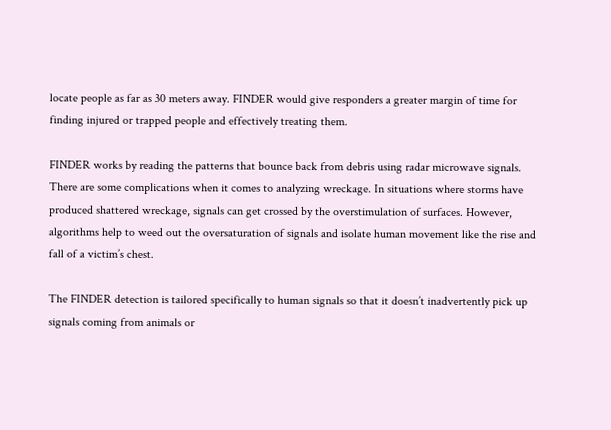locate people as far as 30 meters away. FINDER would give responders a greater margin of time for finding injured or trapped people and effectively treating them.

FINDER works by reading the patterns that bounce back from debris using radar microwave signals. There are some complications when it comes to analyzing wreckage. In situations where storms have produced shattered wreckage, signals can get crossed by the overstimulation of surfaces. However, algorithms help to weed out the oversaturation of signals and isolate human movement like the rise and fall of a victim’s chest.

The FINDER detection is tailored specifically to human signals so that it doesn’t inadvertently pick up signals coming from animals or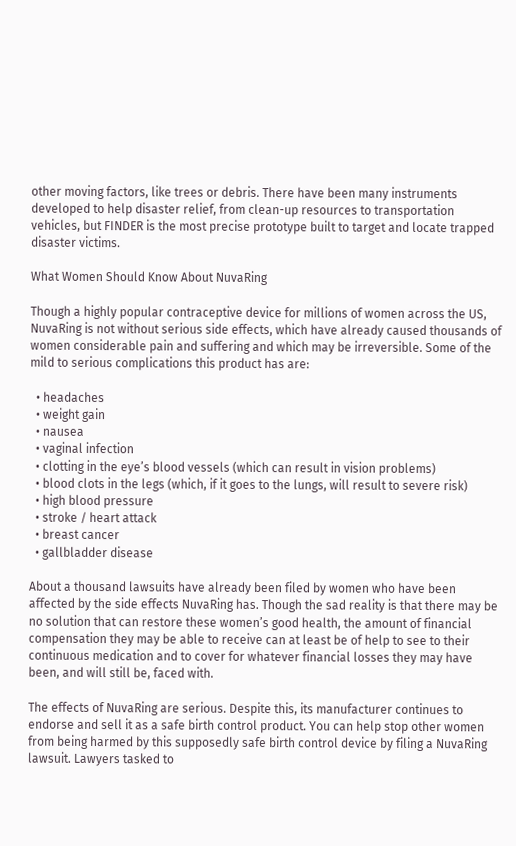other moving factors, like trees or debris. There have been many instruments developed to help disaster relief, from clean-up resources to transportation vehicles, but FINDER is the most precise prototype built to target and locate trapped disaster victims.

What Women Should Know About NuvaRing

Though a highly popular contraceptive device for millions of women across the US, NuvaRing is not without serious side effects, which have already caused thousands of women considerable pain and suffering and which may be irreversible. Some of the mild to serious complications this product has are:

  • headaches
  • weight gain
  • nausea
  • vaginal infection
  • clotting in the eye’s blood vessels (which can result in vision problems)
  • blood clots in the legs (which, if it goes to the lungs, will result to severe risk)
  • high blood pressure
  • stroke / heart attack
  • breast cancer
  • gallbladder disease

About a thousand lawsuits have already been filed by women who have been affected by the side effects NuvaRing has. Though the sad reality is that there may be no solution that can restore these women’s good health, the amount of financial compensation they may be able to receive can at least be of help to see to their continuous medication and to cover for whatever financial losses they may have been, and will still be, faced with.

The effects of NuvaRing are serious. Despite this, its manufacturer continues to endorse and sell it as a safe birth control product. You can help stop other women from being harmed by this supposedly safe birth control device by filing a NuvaRing lawsuit. Lawyers tasked to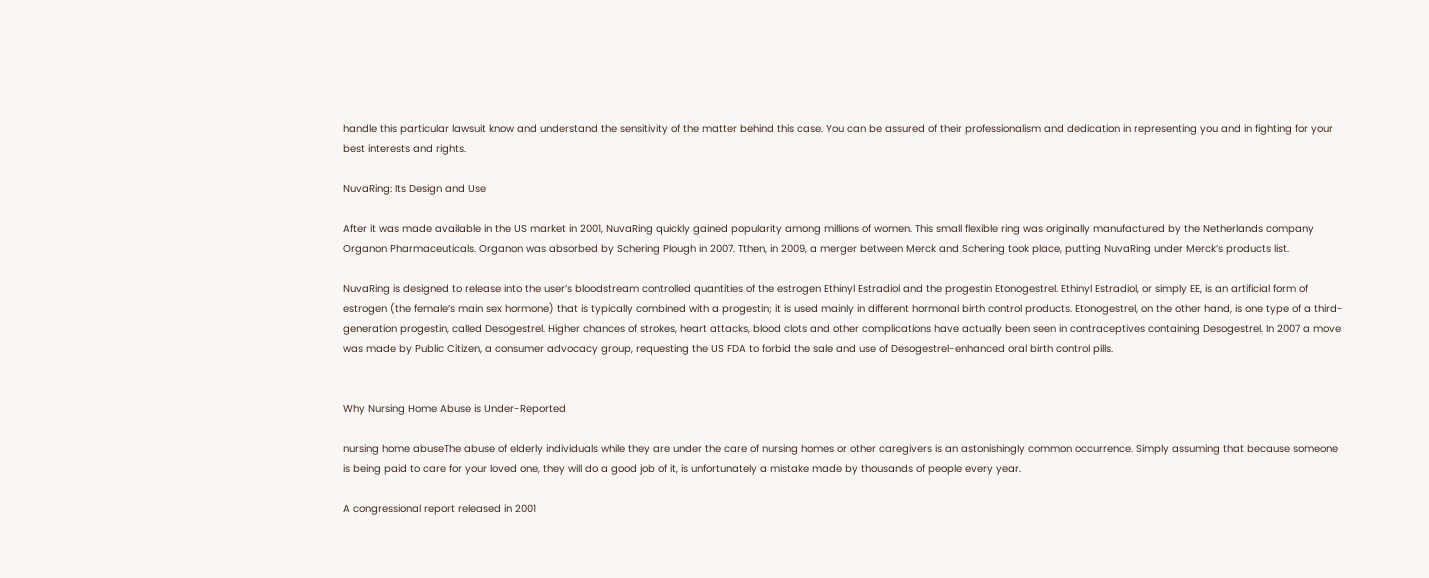handle this particular lawsuit know and understand the sensitivity of the matter behind this case. You can be assured of their professionalism and dedication in representing you and in fighting for your best interests and rights.

NuvaRing: Its Design and Use

After it was made available in the US market in 2001, NuvaRing quickly gained popularity among millions of women. This small flexible ring was originally manufactured by the Netherlands company Organon Pharmaceuticals. Organon was absorbed by Schering Plough in 2007. Tthen, in 2009, a merger between Merck and Schering took place, putting NuvaRing under Merck’s products list.

NuvaRing is designed to release into the user’s bloodstream controlled quantities of the estrogen Ethinyl Estradiol and the progestin Etonogestrel. Ethinyl Estradiol, or simply EE, is an artificial form of estrogen (the female’s main sex hormone) that is typically combined with a progestin; it is used mainly in different hormonal birth control products. Etonogestrel, on the other hand, is one type of a third-generation progestin, called Desogestrel. Higher chances of strokes, heart attacks, blood clots and other complications have actually been seen in contraceptives containing Desogestrel. In 2007 a move was made by Public Citizen, a consumer advocacy group, requesting the US FDA to forbid the sale and use of Desogestrel-enhanced oral birth control pills.


Why Nursing Home Abuse is Under-Reported

nursing home abuseThe abuse of elderly individuals while they are under the care of nursing homes or other caregivers is an astonishingly common occurrence. Simply assuming that because someone is being paid to care for your loved one, they will do a good job of it, is unfortunately a mistake made by thousands of people every year.

A congressional report released in 2001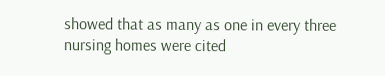showed that as many as one in every three nursing homes were cited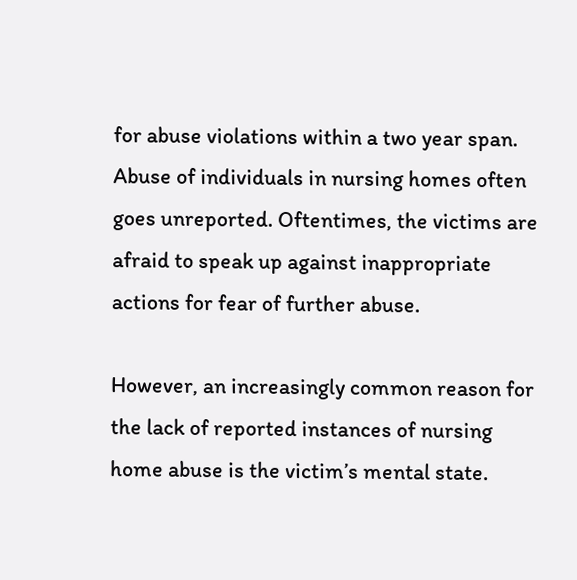for abuse violations within a two year span. Abuse of individuals in nursing homes often goes unreported. Oftentimes, the victims are afraid to speak up against inappropriate actions for fear of further abuse.

However, an increasingly common reason for the lack of reported instances of nursing home abuse is the victim’s mental state.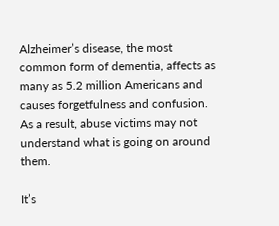Alzheimer’s disease, the most common form of dementia, affects as many as 5.2 million Americans and causes forgetfulness and confusion. As a result, abuse victims may not understand what is going on around them.

It’s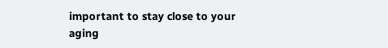important to stay close to your aging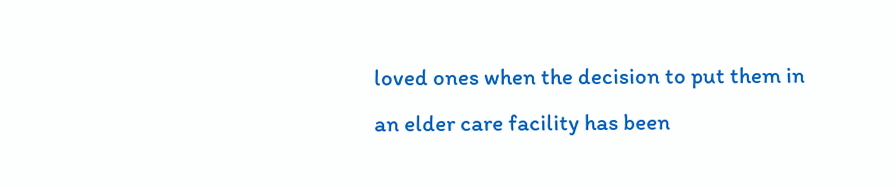loved ones when the decision to put them in an elder care facility has been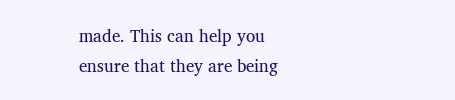made. This can help you ensure that they are being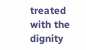treated with the dignity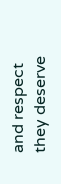and respect they deserve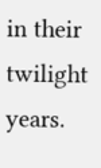in their twilight years.